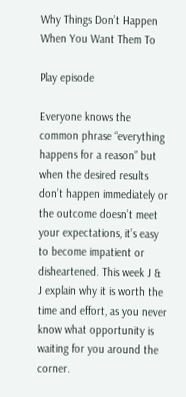Why Things Don’t Happen When You Want Them To

Play episode

Everyone knows the common phrase “everything happens for a reason” but when the desired results don’t happen immediately or the outcome doesn’t meet your expectations, it’s easy to become impatient or disheartened. This week J & J explain why it is worth the time and effort, as you never know what opportunity is waiting for you around the corner.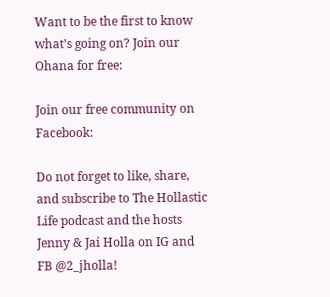Want to be the first to know what’s going on? Join our Ohana for free:

Join our free community on Facebook:

Do not forget to like, share, and subscribe to The Hollastic Life podcast and the hosts Jenny & Jai Holla on IG and FB @2_jholla!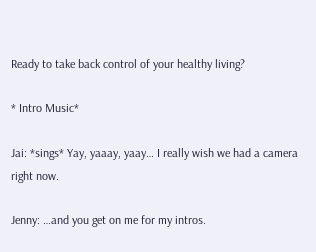Ready to take back control of your healthy living?

* Intro Music*

Jai: *sings* Yay, yaaay, yaay… I really wish we had a camera right now.

Jenny: …and you get on me for my intros.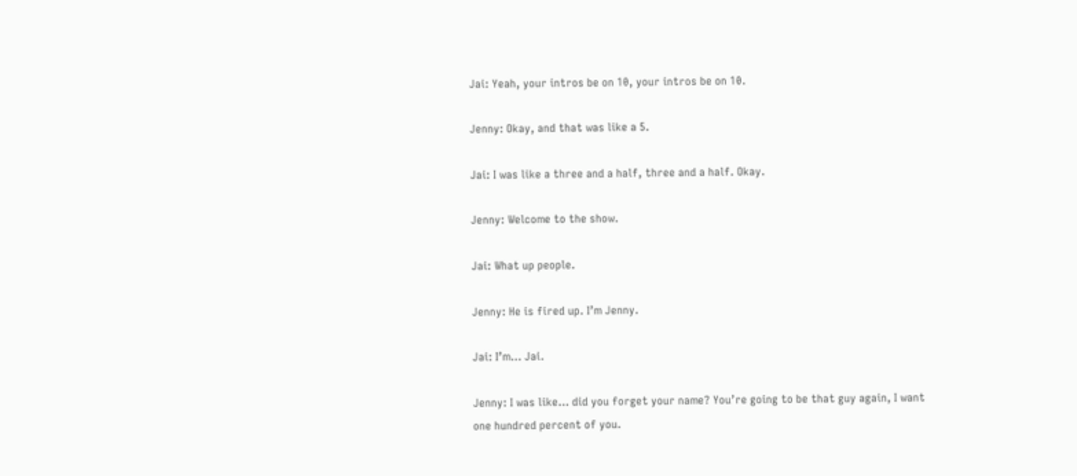Jai: Yeah, your intros be on 10, your intros be on 10.

Jenny: Okay, and that was like a 5.

Jai: I was like a three and a half, three and a half. Okay.

Jenny: Welcome to the show.

Jai: What up people.

Jenny: He is fired up. I’m Jenny.

Jai: I’m… Jai.

Jenny: I was like… did you forget your name? You’re going to be that guy again, I want one hundred percent of you.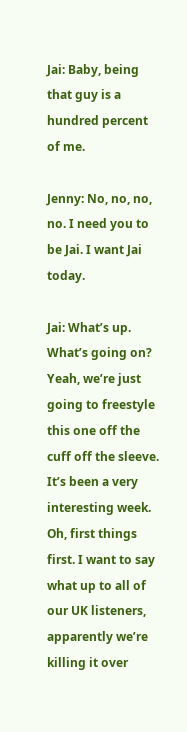Jai: Baby, being that guy is a hundred percent of me.

Jenny: No, no, no, no. I need you to be Jai. I want Jai today.

Jai: What’s up. What’s going on? Yeah, we’re just going to freestyle this one off the cuff off the sleeve. It’s been a very interesting week. Oh, first things first. I want to say what up to all of our UK listeners, apparently we’re killing it over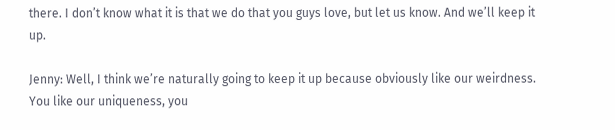there. I don’t know what it is that we do that you guys love, but let us know. And we’ll keep it up.

Jenny: Well, I think we’re naturally going to keep it up because obviously like our weirdness. You like our uniqueness, you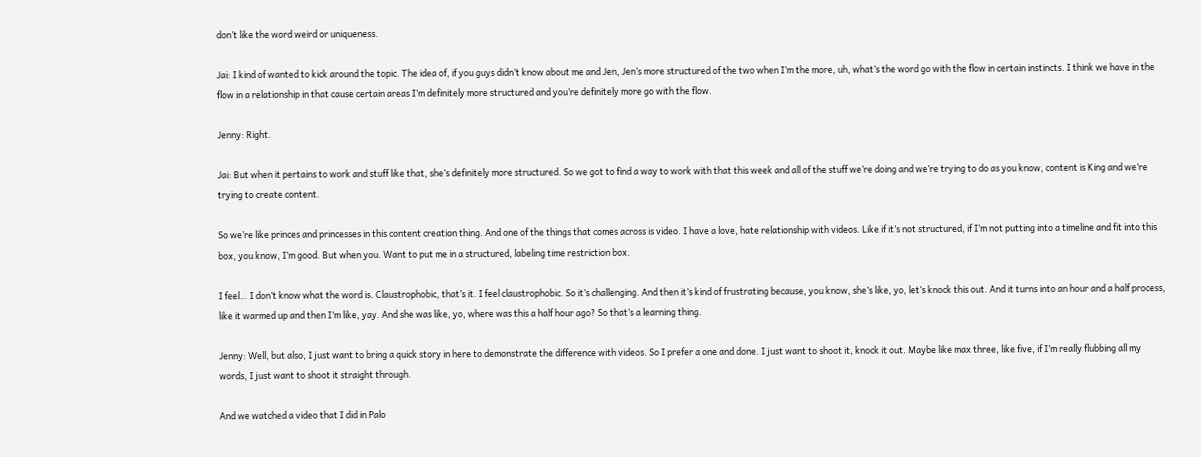don’t like the word weird or uniqueness.

Jai: I kind of wanted to kick around the topic. The idea of, if you guys didn’t know about me and Jen, Jen’s more structured of the two when I’m the more, uh, what’s the word go with the flow in certain instincts. I think we have in the flow in a relationship in that cause certain areas I’m definitely more structured and you’re definitely more go with the flow.

Jenny: Right.

Jai: But when it pertains to work and stuff like that, she’s definitely more structured. So we got to find a way to work with that this week and all of the stuff we’re doing and we’re trying to do as you know, content is King and we’re trying to create content.

So we’re like princes and princesses in this content creation thing. And one of the things that comes across is video. I have a love, hate relationship with videos. Like if it’s not structured, if I’m not putting into a timeline and fit into this box, you know, I’m good. But when you. Want to put me in a structured, labeling time restriction box.

I feel… I don’t know what the word is. Claustrophobic, that’s it. I feel claustrophobic. So it’s challenging. And then it’s kind of frustrating because, you know, she’s like, yo, let’s knock this out. And it turns into an hour and a half process, like it warmed up and then I’m like, yay. And she was like, yo, where was this a half hour ago? So that’s a learning thing.

Jenny: Well, but also, I just want to bring a quick story in here to demonstrate the difference with videos. So I prefer a one and done. I just want to shoot it, knock it out. Maybe like max three, like five, if I’m really flubbing all my words, I just want to shoot it straight through.

And we watched a video that I did in Palo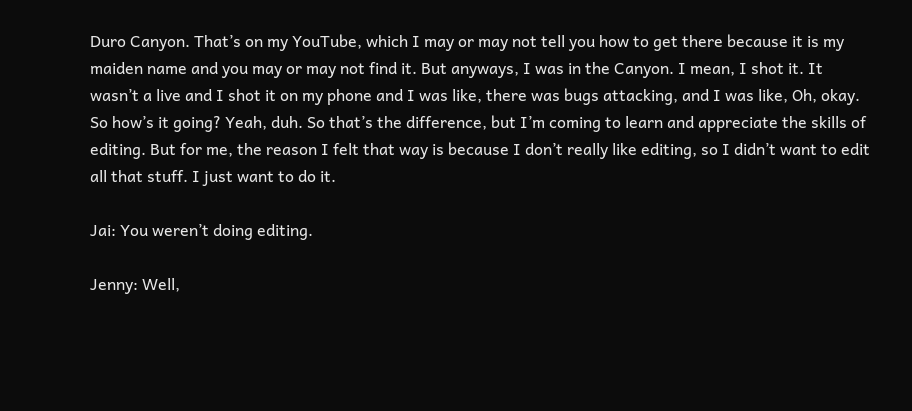Duro Canyon. That’s on my YouTube, which I may or may not tell you how to get there because it is my maiden name and you may or may not find it. But anyways, I was in the Canyon. I mean, I shot it. It wasn’t a live and I shot it on my phone and I was like, there was bugs attacking, and I was like, Oh, okay. So how’s it going? Yeah, duh. So that’s the difference, but I’m coming to learn and appreciate the skills of editing. But for me, the reason I felt that way is because I don’t really like editing, so I didn’t want to edit all that stuff. I just want to do it.

Jai: You weren’t doing editing.

Jenny: Well,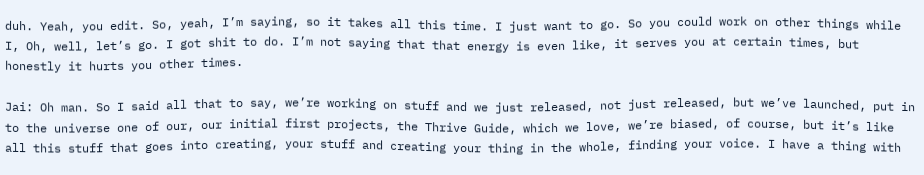duh. Yeah, you edit. So, yeah, I’m saying, so it takes all this time. I just want to go. So you could work on other things while I, Oh, well, let’s go. I got shit to do. I’m not saying that that energy is even like, it serves you at certain times, but honestly it hurts you other times.

Jai: Oh man. So I said all that to say, we’re working on stuff and we just released, not just released, but we’ve launched, put in to the universe one of our, our initial first projects, the Thrive Guide, which we love, we’re biased, of course, but it’s like all this stuff that goes into creating, your stuff and creating your thing in the whole, finding your voice. I have a thing with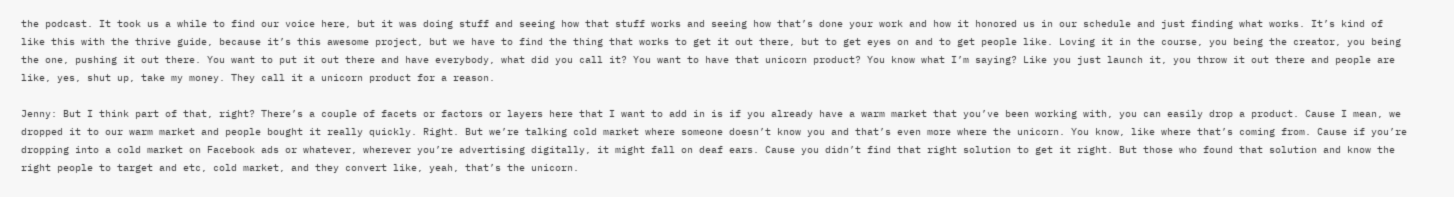the podcast. It took us a while to find our voice here, but it was doing stuff and seeing how that stuff works and seeing how that’s done your work and how it honored us in our schedule and just finding what works. It’s kind of like this with the thrive guide, because it’s this awesome project, but we have to find the thing that works to get it out there, but to get eyes on and to get people like. Loving it in the course, you being the creator, you being the one, pushing it out there. You want to put it out there and have everybody, what did you call it? You want to have that unicorn product? You know what I’m saying? Like you just launch it, you throw it out there and people are like, yes, shut up, take my money. They call it a unicorn product for a reason.

Jenny: But I think part of that, right? There’s a couple of facets or factors or layers here that I want to add in is if you already have a warm market that you’ve been working with, you can easily drop a product. Cause I mean, we dropped it to our warm market and people bought it really quickly. Right. But we’re talking cold market where someone doesn’t know you and that’s even more where the unicorn. You know, like where that’s coming from. Cause if you’re dropping into a cold market on Facebook ads or whatever, wherever you’re advertising digitally, it might fall on deaf ears. Cause you didn’t find that right solution to get it right. But those who found that solution and know the right people to target and etc, cold market, and they convert like, yeah, that’s the unicorn.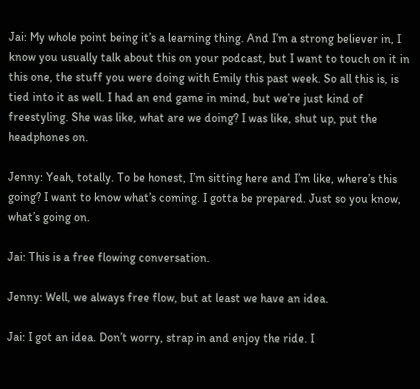Jai: My whole point being it’s a learning thing. And I’m a strong believer in, I know you usually talk about this on your podcast, but I want to touch on it in this one, the stuff you were doing with Emily this past week. So all this is, is tied into it as well. I had an end game in mind, but we’re just kind of freestyling. She was like, what are we doing? I was like, shut up, put the headphones on.

Jenny: Yeah, totally. To be honest, I’m sitting here and I’m like, where’s this going? I want to know what’s coming. I gotta be prepared. Just so you know, what’s going on.

Jai: This is a free flowing conversation.

Jenny: Well, we always free flow, but at least we have an idea.

Jai: I got an idea. Don’t worry, strap in and enjoy the ride. I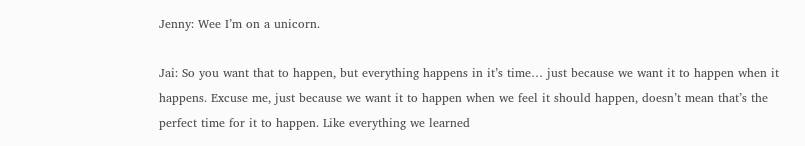Jenny: Wee I’m on a unicorn.

Jai: So you want that to happen, but everything happens in it’s time… just because we want it to happen when it happens. Excuse me, just because we want it to happen when we feel it should happen, doesn’t mean that’s the perfect time for it to happen. Like everything we learned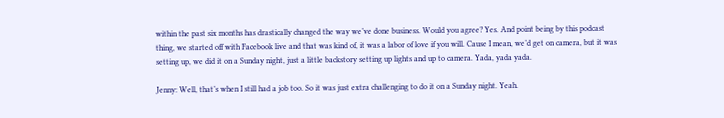within the past six months has drastically changed the way we’ve done business. Would you agree? Yes. And point being by this podcast thing, we started off with Facebook live and that was kind of, it was a labor of love if you will. Cause I mean, we’d get on camera, but it was setting up, we did it on a Sunday night, just a little backstory setting up lights and up to camera. Yada, yada yada.

Jenny: Well, that’s when I still had a job too. So it was just extra challenging to do it on a Sunday night. Yeah.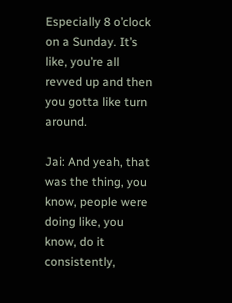Especially 8 o’clock on a Sunday. It’s like, you’re all revved up and then you gotta like turn around.

Jai: And yeah, that was the thing, you know, people were doing like, you know, do it consistently,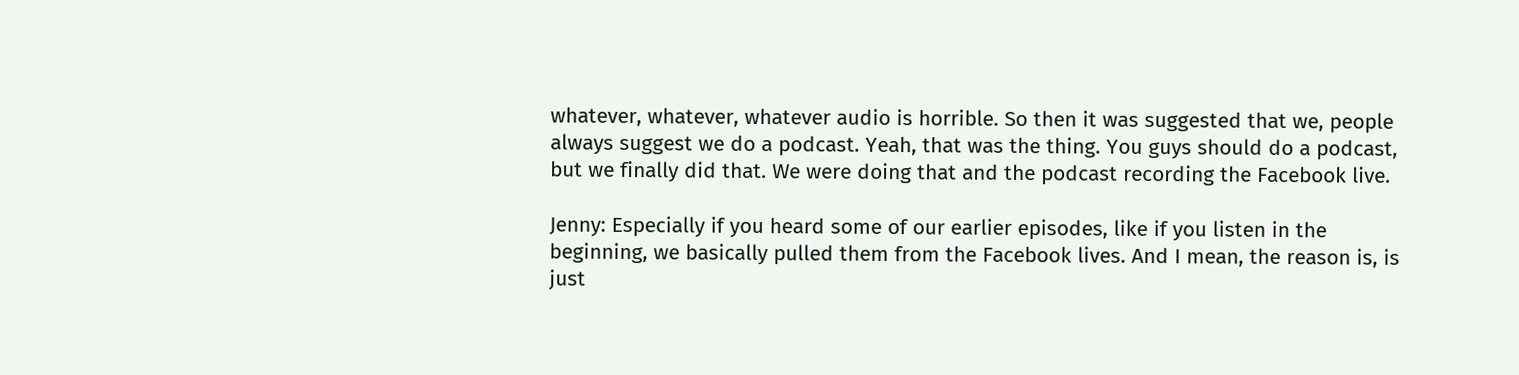whatever, whatever, whatever audio is horrible. So then it was suggested that we, people always suggest we do a podcast. Yeah, that was the thing. You guys should do a podcast, but we finally did that. We were doing that and the podcast recording the Facebook live.

Jenny: Especially if you heard some of our earlier episodes, like if you listen in the beginning, we basically pulled them from the Facebook lives. And I mean, the reason is, is just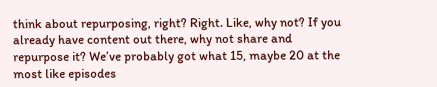think about repurposing, right? Right. Like, why not? If you already have content out there, why not share and repurpose it? We’ve probably got what 15, maybe 20 at the most like episodes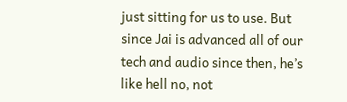just sitting for us to use. But since Jai is advanced all of our tech and audio since then, he’s like hell no, not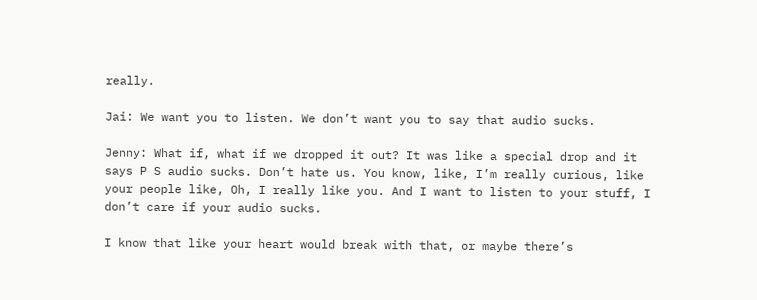really.

Jai: We want you to listen. We don’t want you to say that audio sucks.

Jenny: What if, what if we dropped it out? It was like a special drop and it says P S audio sucks. Don’t hate us. You know, like, I’m really curious, like your people like, Oh, I really like you. And I want to listen to your stuff, I don’t care if your audio sucks.

I know that like your heart would break with that, or maybe there’s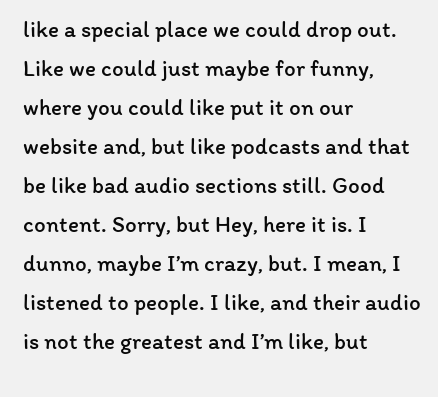like a special place we could drop out. Like we could just maybe for funny, where you could like put it on our website and, but like podcasts and that be like bad audio sections still. Good content. Sorry, but Hey, here it is. I dunno, maybe I’m crazy, but. I mean, I listened to people. I like, and their audio is not the greatest and I’m like, but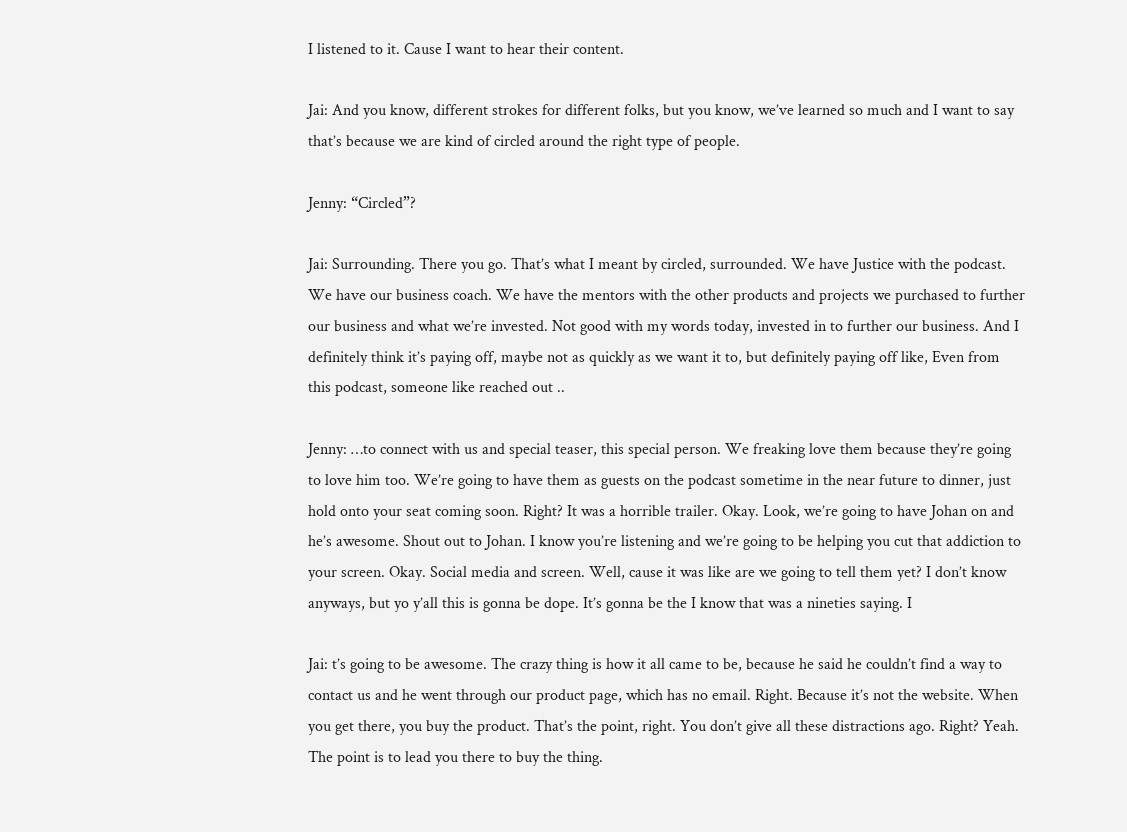I listened to it. Cause I want to hear their content.

Jai: And you know, different strokes for different folks, but you know, we’ve learned so much and I want to say that’s because we are kind of circled around the right type of people.

Jenny: “Circled”?

Jai: Surrounding. There you go. That’s what I meant by circled, surrounded. We have Justice with the podcast. We have our business coach. We have the mentors with the other products and projects we purchased to further our business and what we’re invested. Not good with my words today, invested in to further our business. And I definitely think it’s paying off, maybe not as quickly as we want it to, but definitely paying off like, Even from this podcast, someone like reached out ..

Jenny: …to connect with us and special teaser, this special person. We freaking love them because they’re going to love him too. We’re going to have them as guests on the podcast sometime in the near future to dinner, just hold onto your seat coming soon. Right? It was a horrible trailer. Okay. Look, we’re going to have Johan on and he’s awesome. Shout out to Johan. I know you’re listening and we’re going to be helping you cut that addiction to your screen. Okay. Social media and screen. Well, cause it was like are we going to tell them yet? I don’t know anyways, but yo y’all this is gonna be dope. It’s gonna be the I know that was a nineties saying. I

Jai: t’s going to be awesome. The crazy thing is how it all came to be, because he said he couldn’t find a way to contact us and he went through our product page, which has no email. Right. Because it’s not the website. When you get there, you buy the product. That’s the point, right. You don’t give all these distractions ago. Right? Yeah. The point is to lead you there to buy the thing.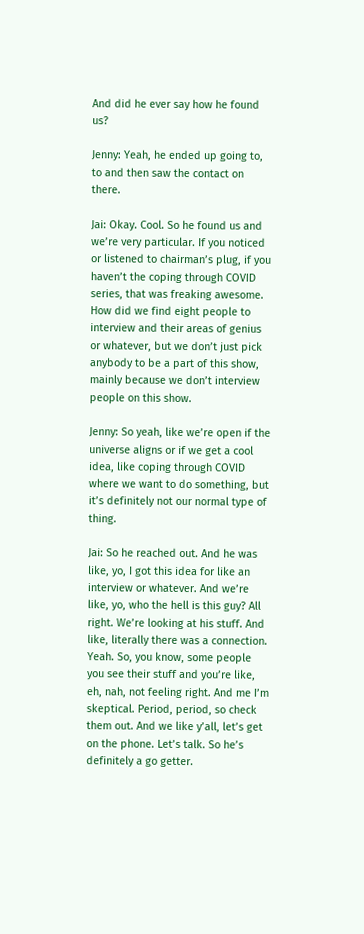And did he ever say how he found us?

Jenny: Yeah, he ended up going to, to and then saw the contact on there.

Jai: Okay. Cool. So he found us and we’re very particular. If you noticed or listened to chairman’s plug, if you haven’t the coping through COVID series, that was freaking awesome. How did we find eight people to interview and their areas of genius or whatever, but we don’t just pick anybody to be a part of this show, mainly because we don’t interview people on this show.

Jenny: So yeah, like we’re open if the universe aligns or if we get a cool idea, like coping through COVID where we want to do something, but it’s definitely not our normal type of thing.

Jai: So he reached out. And he was like, yo, I got this idea for like an interview or whatever. And we’re like, yo, who the hell is this guy? All right. We’re looking at his stuff. And like, literally there was a connection. Yeah. So, you know, some people you see their stuff and you’re like, eh, nah, not feeling right. And me I’m skeptical. Period, period, so check them out. And we like y’all, let’s get on the phone. Let’s talk. So he’s definitely a go getter.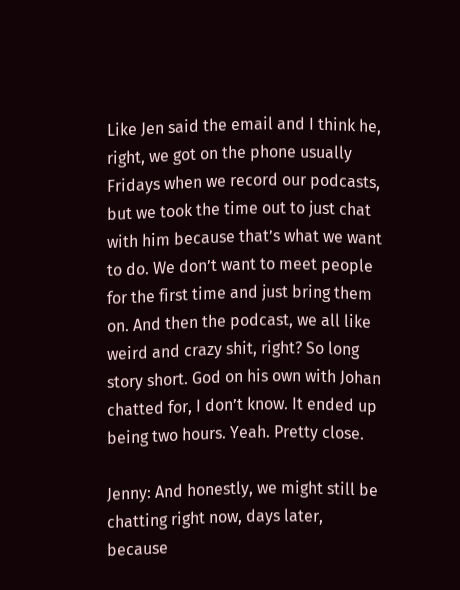Like Jen said the email and I think he, right, we got on the phone usually Fridays when we record our podcasts, but we took the time out to just chat with him because that’s what we want to do. We don’t want to meet people for the first time and just bring them on. And then the podcast, we all like weird and crazy shit, right? So long story short. God on his own with Johan chatted for, I don’t know. It ended up being two hours. Yeah. Pretty close.

Jenny: And honestly, we might still be chatting right now, days later, because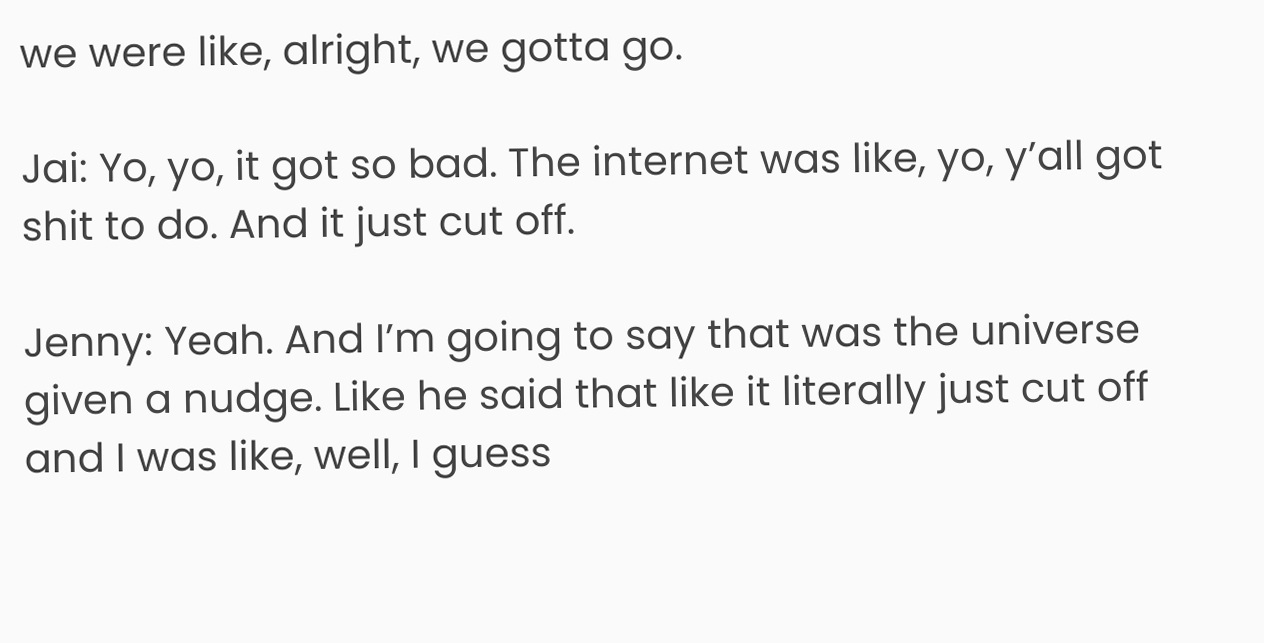we were like, alright, we gotta go.

Jai: Yo, yo, it got so bad. The internet was like, yo, y’all got shit to do. And it just cut off.

Jenny: Yeah. And I’m going to say that was the universe given a nudge. Like he said that like it literally just cut off and I was like, well, I guess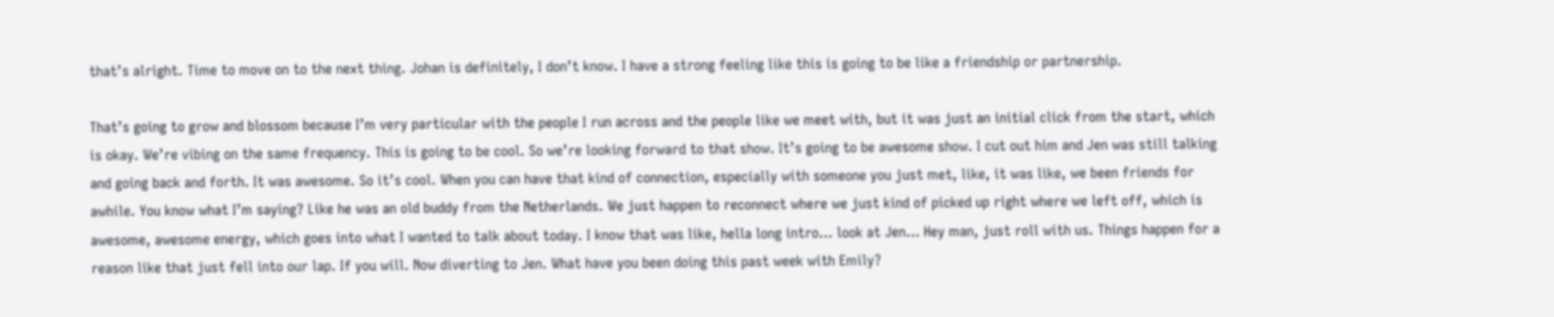that’s alright. Time to move on to the next thing. Johan is definitely, I don’t know. I have a strong feeling like this is going to be like a friendship or partnership.

That’s going to grow and blossom because I’m very particular with the people I run across and the people like we meet with, but it was just an initial click from the start, which is okay. We’re vibing on the same frequency. This is going to be cool. So we’re looking forward to that show. It’s going to be awesome show. I cut out him and Jen was still talking and going back and forth. It was awesome. So it’s cool. When you can have that kind of connection, especially with someone you just met, like, it was like, we been friends for awhile. You know what I’m saying? Like he was an old buddy from the Netherlands. We just happen to reconnect where we just kind of picked up right where we left off, which is awesome, awesome energy, which goes into what I wanted to talk about today. I know that was like, hella long intro… look at Jen… Hey man, just roll with us. Things happen for a reason like that just fell into our lap. If you will. Now diverting to Jen. What have you been doing this past week with Emily?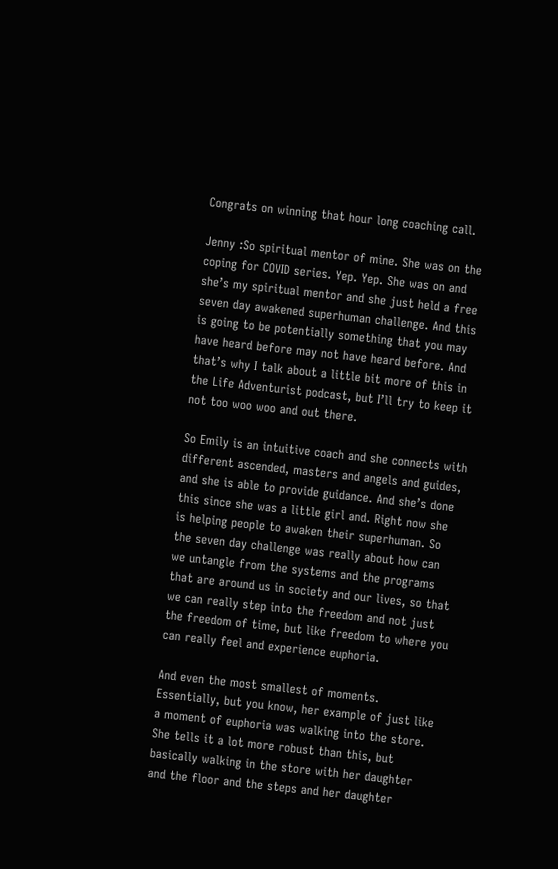Congrats on winning that hour long coaching call.

Jenny :So spiritual mentor of mine. She was on the coping for COVID series. Yep. Yep. She was on and she’s my spiritual mentor and she just held a free seven day awakened superhuman challenge. And this is going to be potentially something that you may have heard before may not have heard before. And that’s why I talk about a little bit more of this in the Life Adventurist podcast, but I’ll try to keep it not too woo woo and out there.

So Emily is an intuitive coach and she connects with different ascended, masters and angels and guides, and she is able to provide guidance. And she’s done this since she was a little girl and. Right now she is helping people to awaken their superhuman. So the seven day challenge was really about how can we untangle from the systems and the programs that are around us in society and our lives, so that we can really step into the freedom and not just the freedom of time, but like freedom to where you can really feel and experience euphoria.

And even the most smallest of moments. Essentially, but you know, her example of just like a moment of euphoria was walking into the store. She tells it a lot more robust than this, but basically walking in the store with her daughter and the floor and the steps and her daughter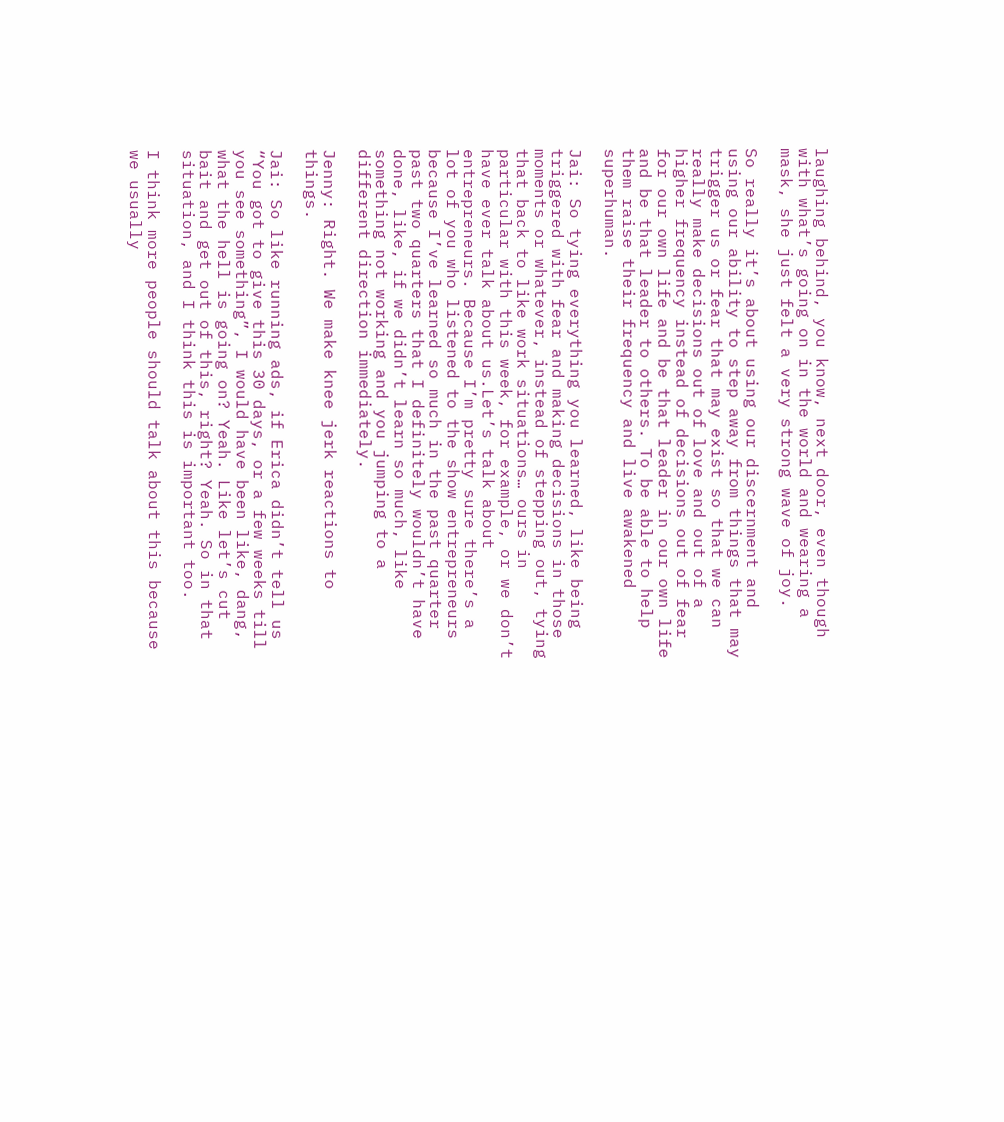laughing behind, you know, next door, even though with what’s going on in the world and wearing a mask, she just felt a very strong wave of joy.

So really it’s about using our discernment and using our ability to step away from things that may trigger us or fear that may exist so that we can really make decisions out of love and out of a higher frequency instead of decisions out of fear for our own life and be that leader in our own life and be that leader to others. To be able to help them raise their frequency and live awakened superhuman.

Jai: So tying everything you learned, like being triggered with fear and making decisions in those moments or whatever, instead of stepping out, tying that back to like work situations… ours in particular with this week, for example, or we don’t have ever talk about us.Let’s talk about entrepreneurs. Because I’m pretty sure there’s a lot of you who listened to the show entrepreneurs because I’ve learned so much in the past quarter past two quarters that I definitely wouldn’t have done, like, if we didn’t learn so much, like something not working and you jumping to a different direction immediately.

Jenny: Right. We make knee jerk reactions to things.

Jai: So like running ads, if Erica didn’t tell us “You got to give this 30 days, or a few weeks till you see something”, I would have been like, dang, what the hell is going on? Yeah. Like let’s cut bait and get out of this, right? Yeah. So in that situation, and I think this is important too.

I think more people should talk about this because we usually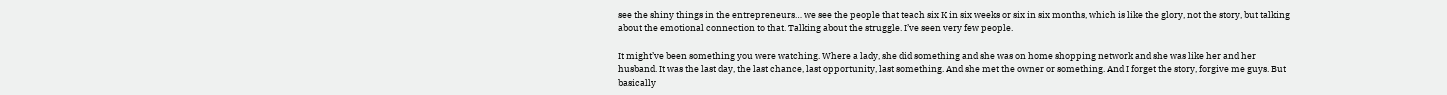see the shiny things in the entrepreneurs… we see the people that teach six K in six weeks or six in six months, which is like the glory, not the story, but talking about the emotional connection to that. Talking about the struggle. I’ve seen very few people.

It might’ve been something you were watching. Where a lady, she did something and she was on home shopping network and she was like her and her husband. It was the last day, the last chance, last opportunity, last something. And she met the owner or something. And I forget the story, forgive me guys. But basically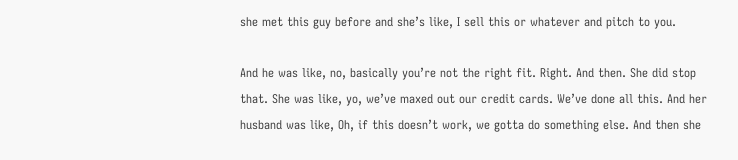she met this guy before and she’s like, I sell this or whatever and pitch to you.

And he was like, no, basically you’re not the right fit. Right. And then. She did stop that. She was like, yo, we’ve maxed out our credit cards. We’ve done all this. And her husband was like, Oh, if this doesn’t work, we gotta do something else. And then she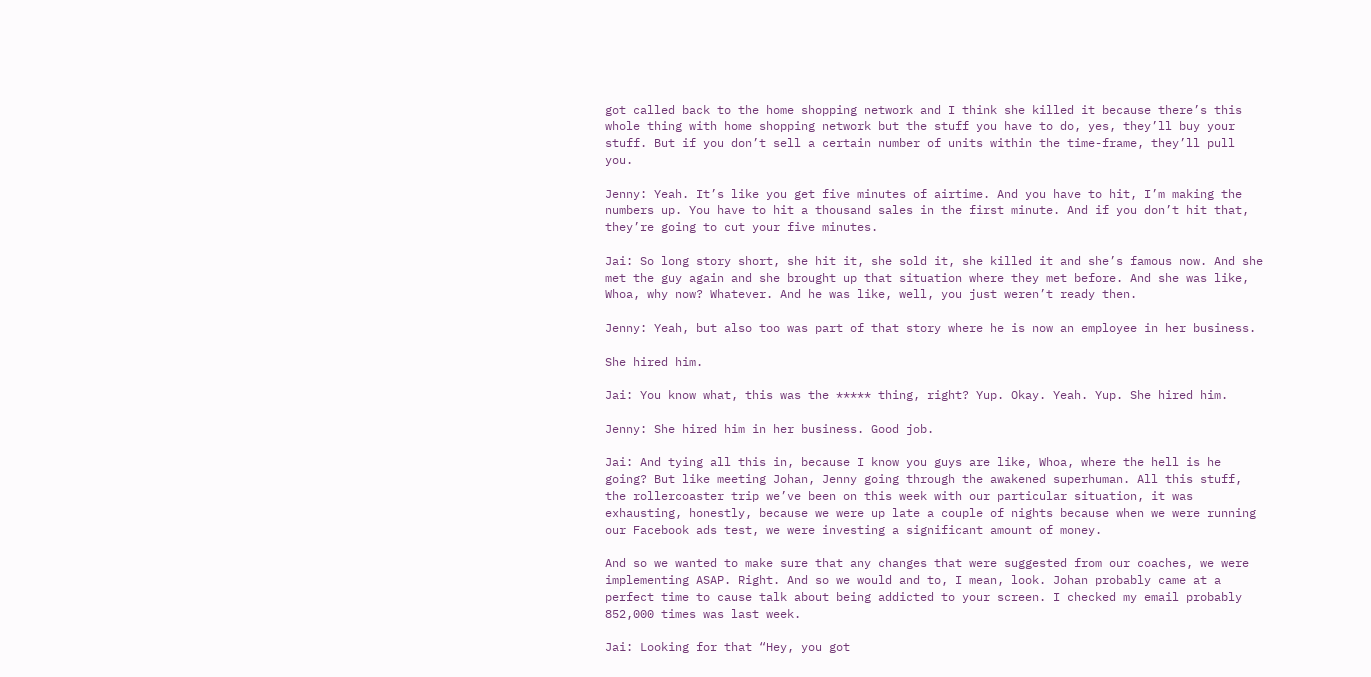got called back to the home shopping network and I think she killed it because there’s this whole thing with home shopping network but the stuff you have to do, yes, they’ll buy your stuff. But if you don’t sell a certain number of units within the time-frame, they’ll pull you.

Jenny: Yeah. It’s like you get five minutes of airtime. And you have to hit, I’m making the numbers up. You have to hit a thousand sales in the first minute. And if you don’t hit that, they’re going to cut your five minutes.

Jai: So long story short, she hit it, she sold it, she killed it and she’s famous now. And she met the guy again and she brought up that situation where they met before. And she was like, Whoa, why now? Whatever. And he was like, well, you just weren’t ready then.

Jenny: Yeah, but also too was part of that story where he is now an employee in her business.

She hired him.

Jai: You know what, this was the ***** thing, right? Yup. Okay. Yeah. Yup. She hired him.

Jenny: She hired him in her business. Good job.

Jai: And tying all this in, because I know you guys are like, Whoa, where the hell is he going? But like meeting Johan, Jenny going through the awakened superhuman. All this stuff, the rollercoaster trip we’ve been on this week with our particular situation, it was exhausting, honestly, because we were up late a couple of nights because when we were running our Facebook ads test, we were investing a significant amount of money.

And so we wanted to make sure that any changes that were suggested from our coaches, we were implementing ASAP. Right. And so we would and to, I mean, look. Johan probably came at a perfect time to cause talk about being addicted to your screen. I checked my email probably 852,000 times was last week.

Jai: Looking for that “Hey, you got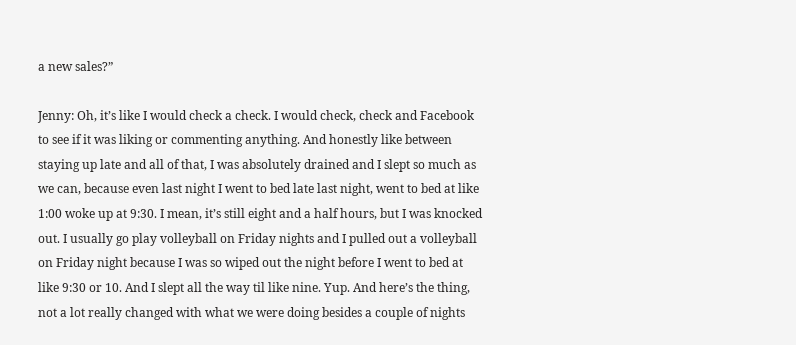a new sales?”

Jenny: Oh, it’s like I would check a check. I would check, check and Facebook to see if it was liking or commenting anything. And honestly like between staying up late and all of that, I was absolutely drained and I slept so much as we can, because even last night I went to bed late last night, went to bed at like 1:00 woke up at 9:30. I mean, it’s still eight and a half hours, but I was knocked out. I usually go play volleyball on Friday nights and I pulled out a volleyball on Friday night because I was so wiped out the night before I went to bed at like 9:30 or 10. And I slept all the way til like nine. Yup. And here’s the thing, not a lot really changed with what we were doing besides a couple of nights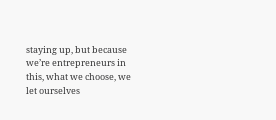staying up, but because we’re entrepreneurs in this, what we choose, we let ourselves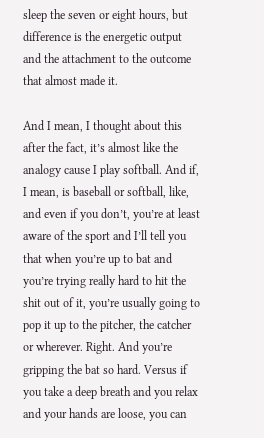sleep the seven or eight hours, but difference is the energetic output and the attachment to the outcome that almost made it.

And I mean, I thought about this after the fact, it’s almost like the analogy cause I play softball. And if, I mean, is baseball or softball, like, and even if you don’t, you’re at least aware of the sport and I’ll tell you that when you’re up to bat and you’re trying really hard to hit the shit out of it, you’re usually going to pop it up to the pitcher, the catcher or wherever. Right. And you’re gripping the bat so hard. Versus if you take a deep breath and you relax and your hands are loose, you can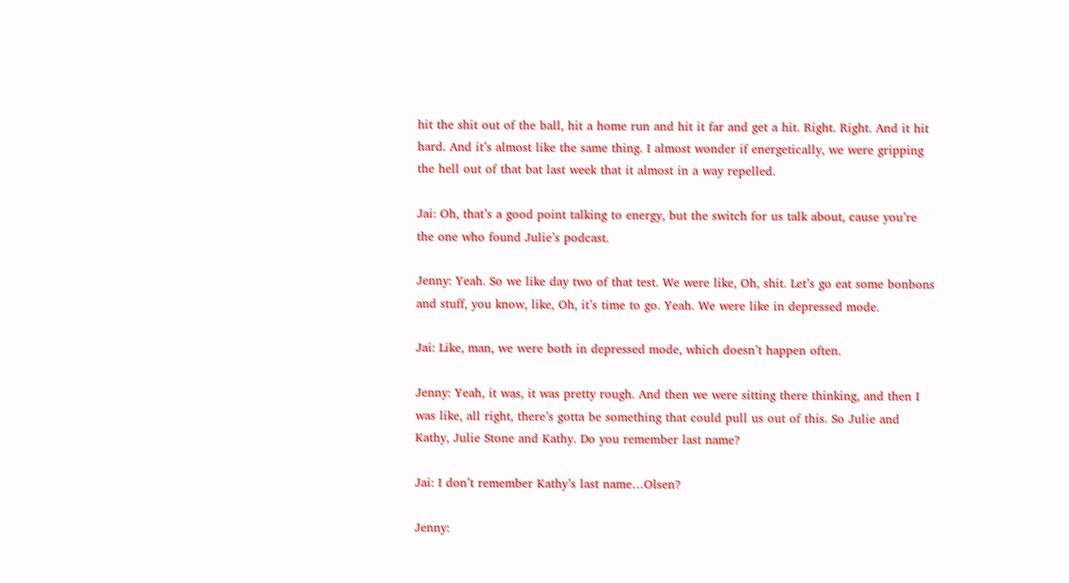hit the shit out of the ball, hit a home run and hit it far and get a hit. Right. Right. And it hit hard. And it’s almost like the same thing. I almost wonder if energetically, we were gripping the hell out of that bat last week that it almost in a way repelled.

Jai: Oh, that’s a good point talking to energy, but the switch for us talk about, cause you’re the one who found Julie’s podcast.

Jenny: Yeah. So we like day two of that test. We were like, Oh, shit. Let’s go eat some bonbons and stuff, you know, like, Oh, it’s time to go. Yeah. We were like in depressed mode.

Jai: Like, man, we were both in depressed mode, which doesn’t happen often.

Jenny: Yeah, it was, it was pretty rough. And then we were sitting there thinking, and then I was like, all right, there’s gotta be something that could pull us out of this. So Julie and Kathy, Julie Stone and Kathy. Do you remember last name?

Jai: I don’t remember Kathy’s last name…Olsen?

Jenny: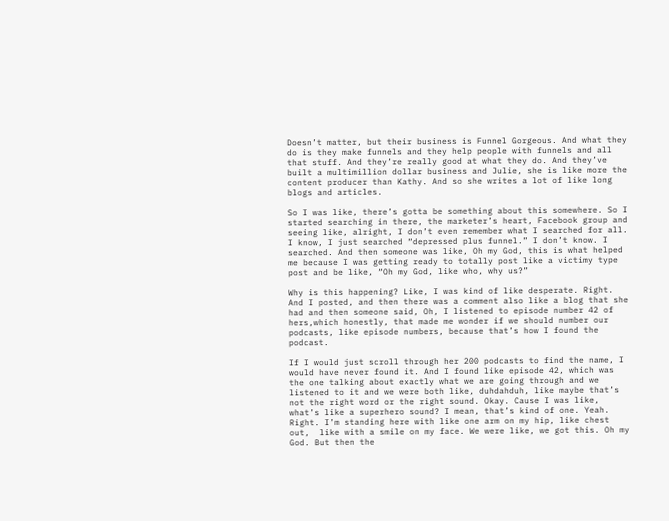Doesn’t matter, but their business is Funnel Gorgeous. And what they do is they make funnels and they help people with funnels and all that stuff. And they’re really good at what they do. And they’ve built a multimillion dollar business and Julie, she is like more the content producer than Kathy. And so she writes a lot of like long blogs and articles.

So I was like, there’s gotta be something about this somewhere. So I started searching in there, the marketer’s heart, Facebook group and seeing like, alright, I don’t even remember what I searched for all. I know, I just searched “depressed plus funnel.” I don’t know. I searched. And then someone was like, Oh my God, this is what helped me because I was getting ready to totally post like a victimy type post and be like, “Oh my God, like who, why us?”

Why is this happening? Like, I was kind of like desperate. Right. And I posted, and then there was a comment also like a blog that she had and then someone said, Oh, I listened to episode number 42 of hers,which honestly, that made me wonder if we should number our podcasts, like episode numbers, because that’s how I found the podcast.

If I would just scroll through her 200 podcasts to find the name, I would have never found it. And I found like episode 42, which was the one talking about exactly what we are going through and we listened to it and we were both like, duhdahduh, like maybe that’s not the right word or the right sound. Okay. Cause I was like, what’s like a superhero sound? I mean, that’s kind of one. Yeah. Right. I’m standing here with like one arm on my hip, like chest out,  like with a smile on my face. We were like, we got this. Oh my God. But then the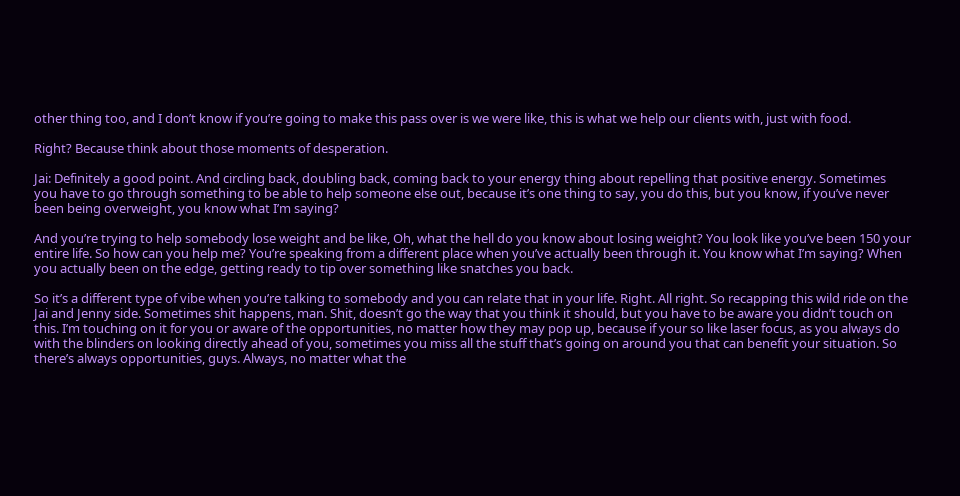other thing too, and I don’t know if you’re going to make this pass over is we were like, this is what we help our clients with, just with food.

Right? Because think about those moments of desperation.

Jai: Definitely a good point. And circling back, doubling back, coming back to your energy thing about repelling that positive energy. Sometimes you have to go through something to be able to help someone else out, because it’s one thing to say, you do this, but you know, if you’ve never been being overweight, you know what I’m saying?

And you’re trying to help somebody lose weight and be like, Oh, what the hell do you know about losing weight? You look like you’ve been 150 your entire life. So how can you help me? You’re speaking from a different place when you’ve actually been through it. You know what I’m saying? When you actually been on the edge, getting ready to tip over something like snatches you back.

So it’s a different type of vibe when you’re talking to somebody and you can relate that in your life. Right. All right. So recapping this wild ride on the Jai and Jenny side. Sometimes shit happens, man. Shit, doesn’t go the way that you think it should, but you have to be aware you didn’t touch on this. I’m touching on it for you or aware of the opportunities, no matter how they may pop up, because if your so like laser focus, as you always do with the blinders on looking directly ahead of you, sometimes you miss all the stuff that’s going on around you that can benefit your situation. So there’s always opportunities, guys. Always, no matter what the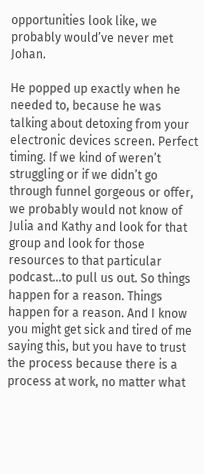opportunities look like, we probably would’ve never met Johan.

He popped up exactly when he needed to, because he was talking about detoxing from your electronic devices screen. Perfect timing. If we kind of weren’t struggling or if we didn’t go through funnel gorgeous or offer, we probably would not know of Julia and Kathy and look for that group and look for those resources to that particular podcast…to pull us out. So things happen for a reason. Things happen for a reason. And I know you might get sick and tired of me saying this, but you have to trust the process because there is a process at work, no matter what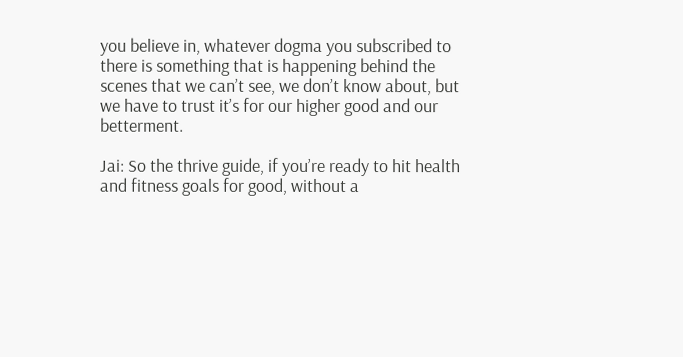you believe in, whatever dogma you subscribed to there is something that is happening behind the scenes that we can’t see, we don’t know about, but we have to trust it’s for our higher good and our betterment.

Jai: So the thrive guide, if you’re ready to hit health and fitness goals for good, without a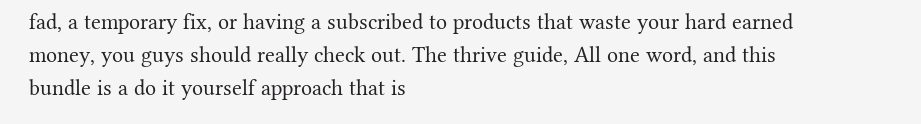fad, a temporary fix, or having a subscribed to products that waste your hard earned money, you guys should really check out. The thrive guide, All one word, and this bundle is a do it yourself approach that is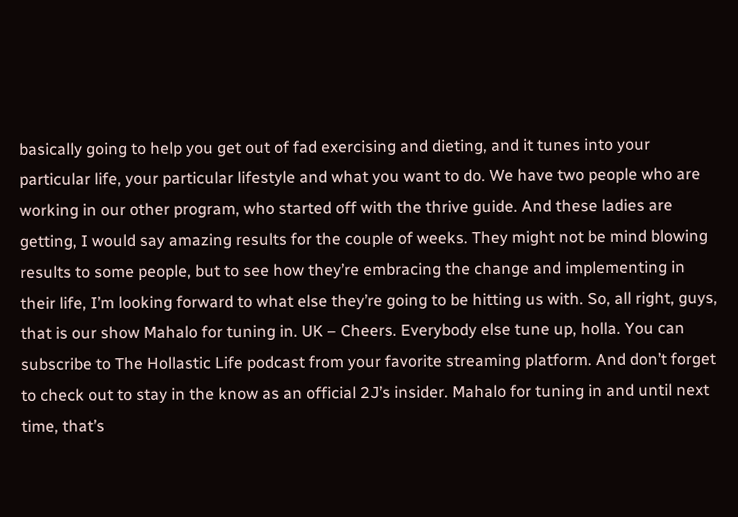basically going to help you get out of fad exercising and dieting, and it tunes into your particular life, your particular lifestyle and what you want to do. We have two people who are working in our other program, who started off with the thrive guide. And these ladies are getting, I would say amazing results for the couple of weeks. They might not be mind blowing results to some people, but to see how they’re embracing the change and implementing in their life, I’m looking forward to what else they’re going to be hitting us with. So, all right, guys, that is our show Mahalo for tuning in. UK – Cheers. Everybody else tune up, holla. You can subscribe to The Hollastic Life podcast from your favorite streaming platform. And don’t forget to check out to stay in the know as an official 2J’s insider. Mahalo for tuning in and until next time, that’s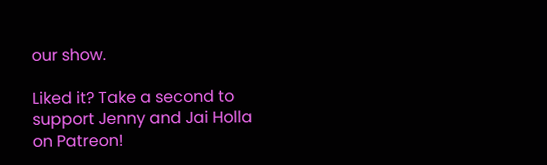our show.

Liked it? Take a second to support Jenny and Jai Holla on Patreon!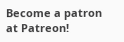Become a patron at Patreon!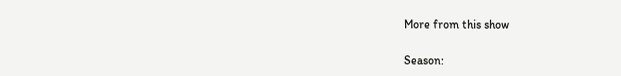More from this show

Season: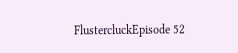FlustercluckEpisode 52